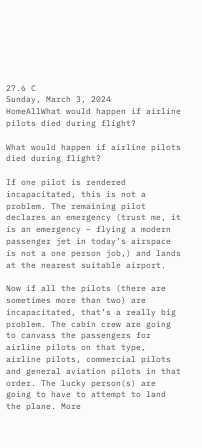27.6 C
Sunday, March 3, 2024
HomeAllWhat would happen if airline pilots died during flight?

What would happen if airline pilots died during flight?

If one pilot is rendered incapacitated, this is not a problem. The remaining pilot declares an emergency (trust me, it is an emergency – flying a modern passenger jet in today’s airspace is not a one person job,) and lands at the nearest suitable airport.

Now if all the pilots (there are sometimes more than two) are incapacitated, that’s a really big problem. The cabin crew are going to canvass the passengers for airline pilots on that type, airline pilots, commercial pilots and general aviation pilots in that order. The lucky person(s) are going to have to attempt to land the plane. More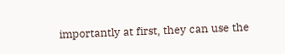importantly at first, they can use the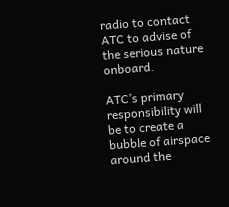radio to contact ATC to advise of the serious nature onboard.

ATC’s primary responsibility will be to create a bubble of airspace around the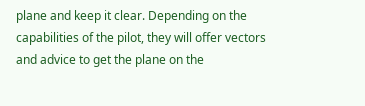plane and keep it clear. Depending on the capabilities of the pilot, they will offer vectors and advice to get the plane on the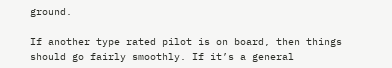ground.

If another type rated pilot is on board, then things should go fairly smoothly. If it’s a general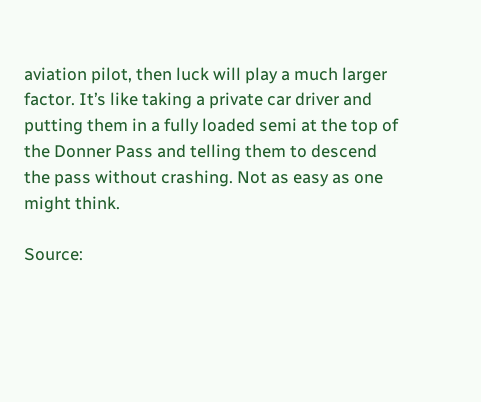aviation pilot, then luck will play a much larger factor. It’s like taking a private car driver and putting them in a fully loaded semi at the top of the Donner Pass and telling them to descend the pass without crashing. Not as easy as one might think.

Source: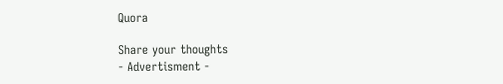Quora

Share your thoughts
- Advertisment -